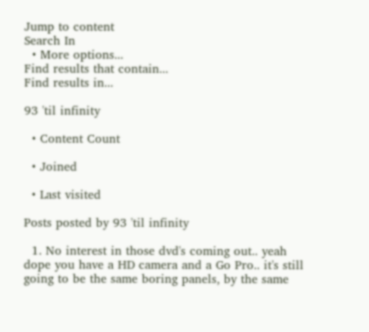Jump to content
Search In
  • More options...
Find results that contain...
Find results in...

93 'til infinity

  • Content Count

  • Joined

  • Last visited

Posts posted by 93 'til infinity

  1. No interest in those dvd's coming out.. yeah dope you have a HD camera and a Go Pro.. it's still going to be the same boring panels, by the same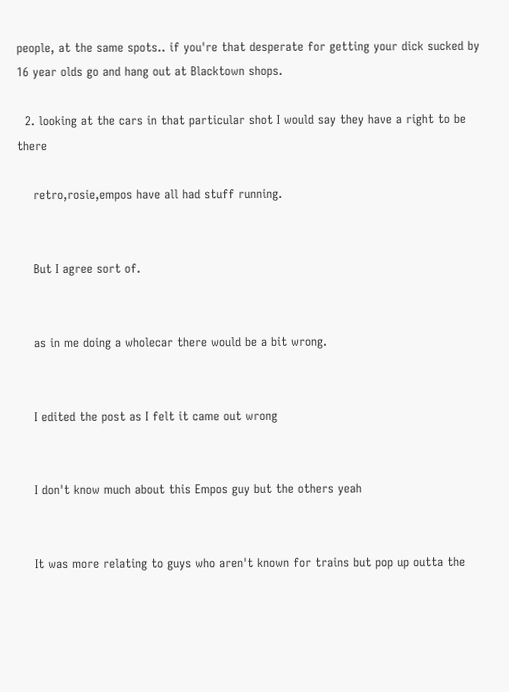people, at the same spots.. if you're that desperate for getting your dick sucked by 16 year olds go and hang out at Blacktown shops.

  2. looking at the cars in that particular shot I would say they have a right to be there

    retro,rosie,empos have all had stuff running.


    But I agree sort of.


    as in me doing a wholecar there would be a bit wrong.


    I edited the post as I felt it came out wrong


    I don't know much about this Empos guy but the others yeah


    It was more relating to guys who aren't known for trains but pop up outta the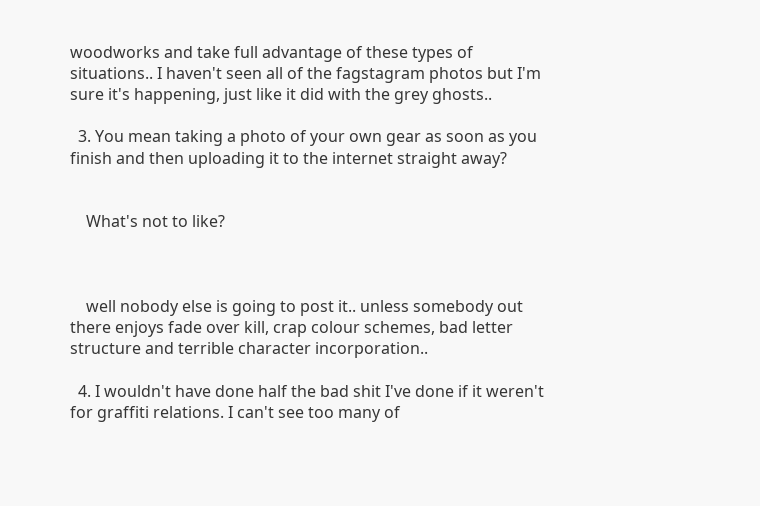woodworks and take full advantage of these types of situations.. I haven't seen all of the fagstagram photos but I'm sure it's happening, just like it did with the grey ghosts..

  3. You mean taking a photo of your own gear as soon as you finish and then uploading it to the internet straight away?


    What's not to like?



    well nobody else is going to post it.. unless somebody out there enjoys fade over kill, crap colour schemes, bad letter structure and terrible character incorporation..

  4. I wouldn't have done half the bad shit I've done if it weren't for graffiti relations. I can't see too many of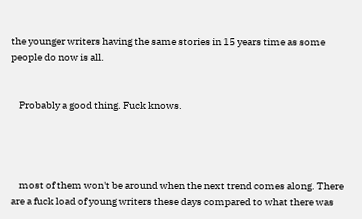the younger writers having the same stories in 15 years time as some people do now is all.


    Probably a good thing. Fuck knows.




    most of them won't be around when the next trend comes along. There are a fuck load of young writers these days compared to what there was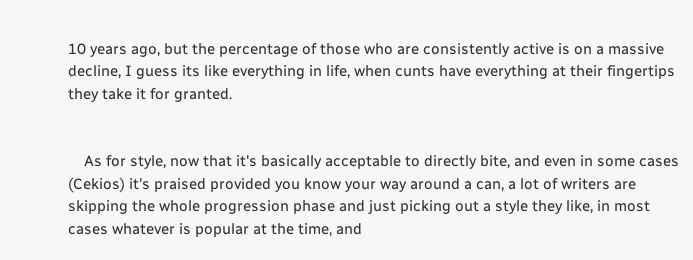10 years ago, but the percentage of those who are consistently active is on a massive decline, I guess its like everything in life, when cunts have everything at their fingertips they take it for granted.


    As for style, now that it's basically acceptable to directly bite, and even in some cases (Cekios) it's praised provided you know your way around a can, a lot of writers are skipping the whole progression phase and just picking out a style they like, in most cases whatever is popular at the time, and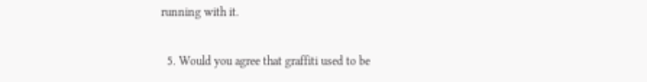running with it.

  5. Would you agree that graffiti used to be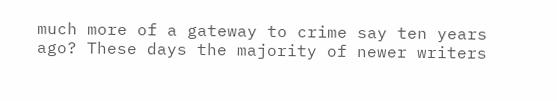much more of a gateway to crime say ten years ago? These days the majority of newer writers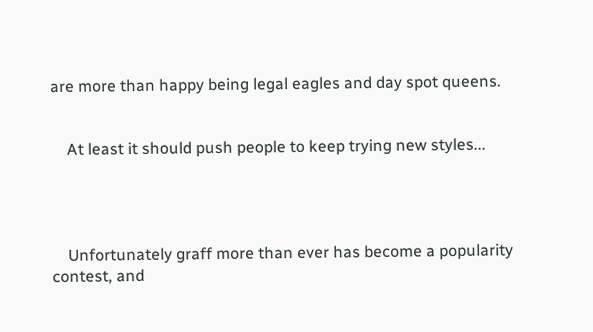are more than happy being legal eagles and day spot queens.


    At least it should push people to keep trying new styles...




    Unfortunately graff more than ever has become a popularity contest, and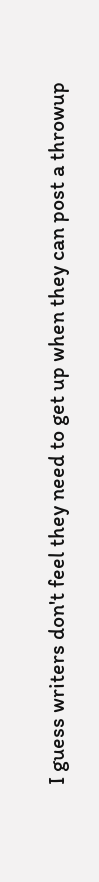I guess writers don't feel they need to get up when they can post a throwup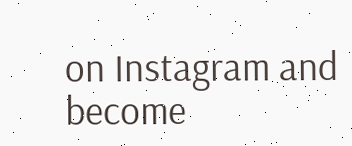on Instagram and become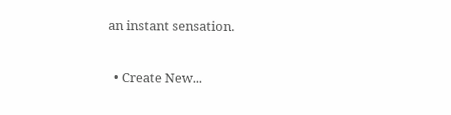an instant sensation.

  • Create New...